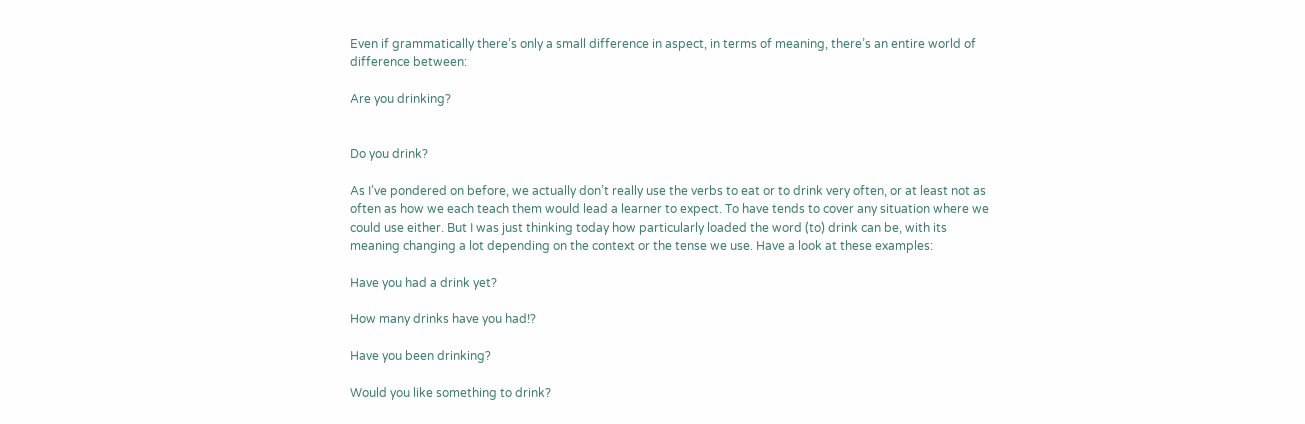Even if grammatically there’s only a small difference in aspect, in terms of meaning, there’s an entire world of difference between:

Are you drinking?


Do you drink?

As I’ve pondered on before, we actually don’t really use the verbs to eat or to drink very often, or at least not as often as how we each teach them would lead a learner to expect. To have tends to cover any situation where we could use either. But I was just thinking today how particularly loaded the word (to) drink can be, with its meaning changing a lot depending on the context or the tense we use. Have a look at these examples:

Have you had a drink yet?

How many drinks have you had!?

Have you been drinking?

Would you like something to drink?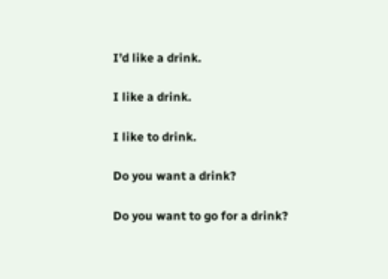I’d like a drink.

I like a drink.

I like to drink.

Do you want a drink?

Do you want to go for a drink?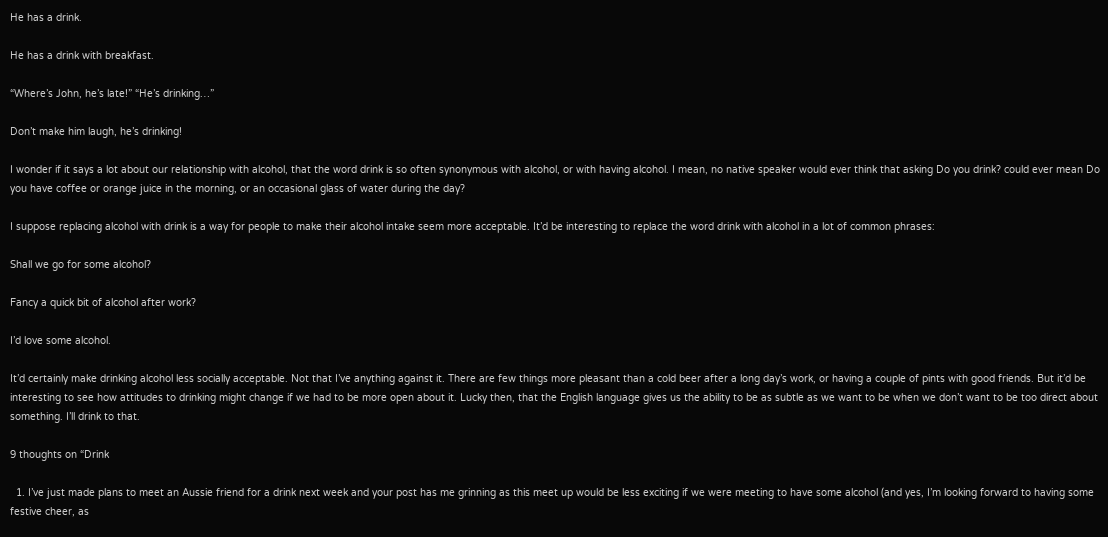He has a drink.

He has a drink with breakfast.

“Where’s John, he’s late!” “He’s drinking…”

Don’t make him laugh, he’s drinking!

I wonder if it says a lot about our relationship with alcohol, that the word drink is so often synonymous with alcohol, or with having alcohol. I mean, no native speaker would ever think that asking Do you drink? could ever mean Do you have coffee or orange juice in the morning, or an occasional glass of water during the day?

I suppose replacing alcohol with drink is a way for people to make their alcohol intake seem more acceptable. It’d be interesting to replace the word drink with alcohol in a lot of common phrases:

Shall we go for some alcohol?

Fancy a quick bit of alcohol after work?

I’d love some alcohol.

It’d certainly make drinking alcohol less socially acceptable. Not that I’ve anything against it. There are few things more pleasant than a cold beer after a long day’s work, or having a couple of pints with good friends. But it’d be interesting to see how attitudes to drinking might change if we had to be more open about it. Lucky then, that the English language gives us the ability to be as subtle as we want to be when we don’t want to be too direct about something. I’ll drink to that.

9 thoughts on “Drink

  1. I’ve just made plans to meet an Aussie friend for a drink next week and your post has me grinning as this meet up would be less exciting if we were meeting to have some alcohol (and yes, I’m looking forward to having some festive cheer, as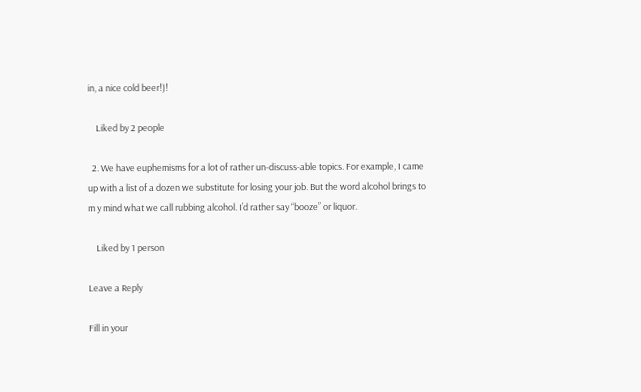in, a nice cold beer!)!

    Liked by 2 people

  2. We have euphemisms for a lot of rather un-discuss-able topics. For example, I came up with a list of a dozen we substitute for losing your job. But the word alcohol brings to m y mind what we call rubbing alcohol. I’d rather say “booze” or liquor.

    Liked by 1 person

Leave a Reply

Fill in your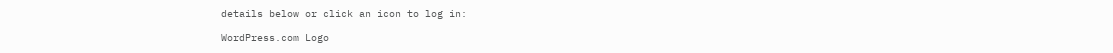details below or click an icon to log in:

WordPress.com Logo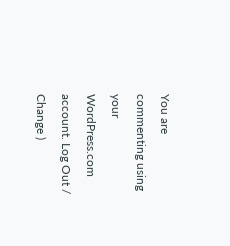You are commenting using your WordPress.com account. Log Out /  Change )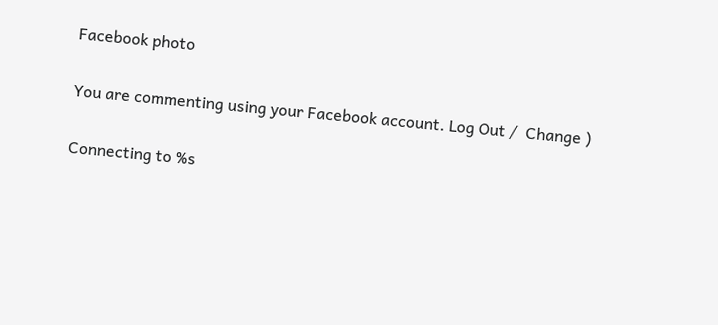Facebook photo

You are commenting using your Facebook account. Log Out /  Change )

Connecting to %s